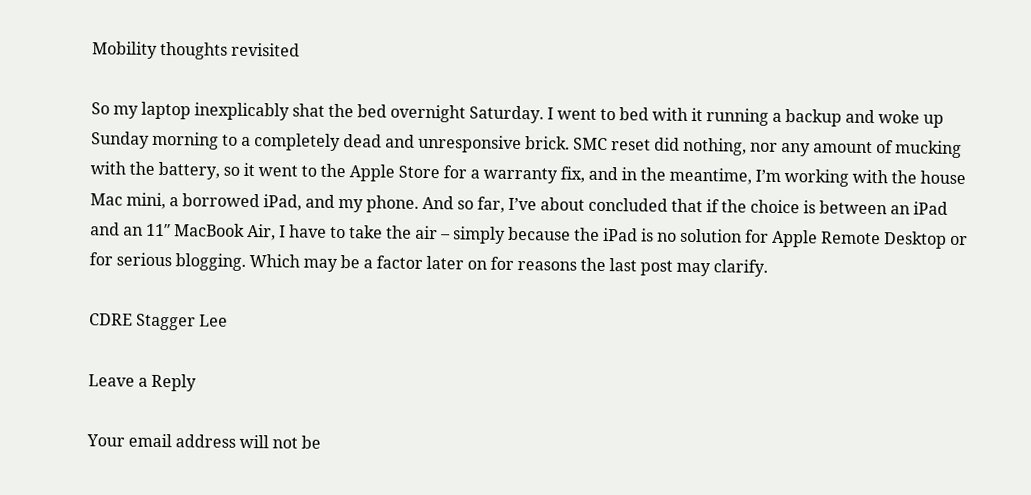Mobility thoughts revisited

So my laptop inexplicably shat the bed overnight Saturday. I went to bed with it running a backup and woke up Sunday morning to a completely dead and unresponsive brick. SMC reset did nothing, nor any amount of mucking with the battery, so it went to the Apple Store for a warranty fix, and in the meantime, I’m working with the house Mac mini, a borrowed iPad, and my phone. And so far, I’ve about concluded that if the choice is between an iPad and an 11″ MacBook Air, I have to take the air – simply because the iPad is no solution for Apple Remote Desktop or for serious blogging. Which may be a factor later on for reasons the last post may clarify.

CDRE Stagger Lee

Leave a Reply

Your email address will not be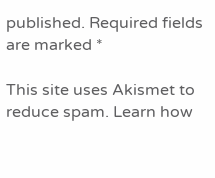published. Required fields are marked *

This site uses Akismet to reduce spam. Learn how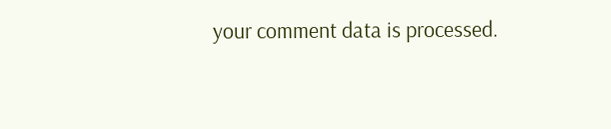your comment data is processed.